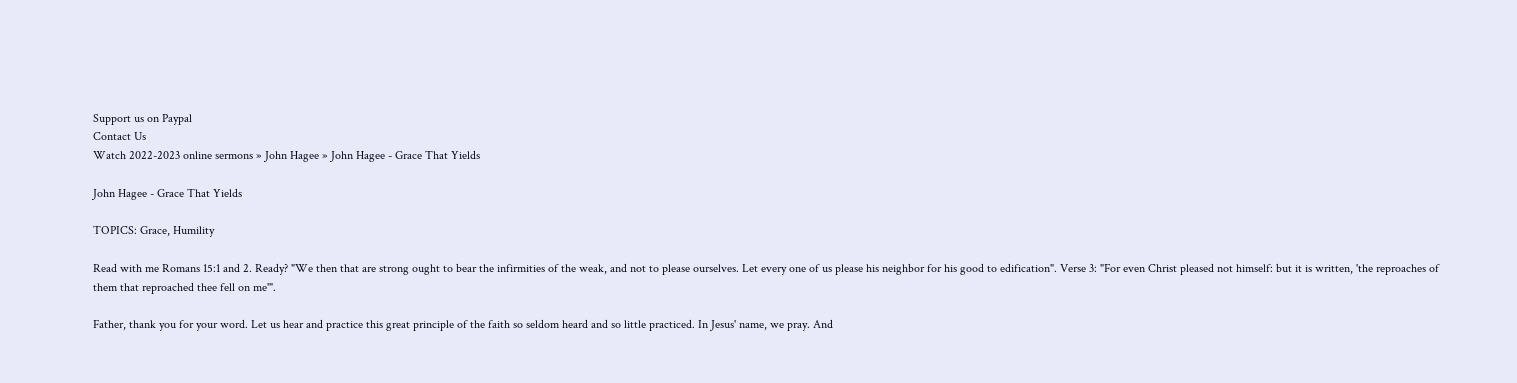Support us on Paypal
Contact Us
Watch 2022-2023 online sermons » John Hagee » John Hagee - Grace That Yields

John Hagee - Grace That Yields

TOPICS: Grace, Humility

Read with me Romans 15:1 and 2. Ready? "We then that are strong ought to bear the infirmities of the weak, and not to please ourselves. Let every one of us please his neighbor for his good to edification". Verse 3: "For even Christ pleased not himself: but it is written, 'the reproaches of them that reproached thee fell on me'".

Father, thank you for your word. Let us hear and practice this great principle of the faith so seldom heard and so little practiced. In Jesus' name, we pray. And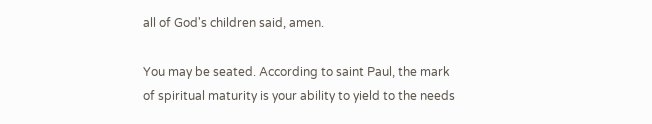all of God's children said, amen.

You may be seated. According to saint Paul, the mark of spiritual maturity is your ability to yield to the needs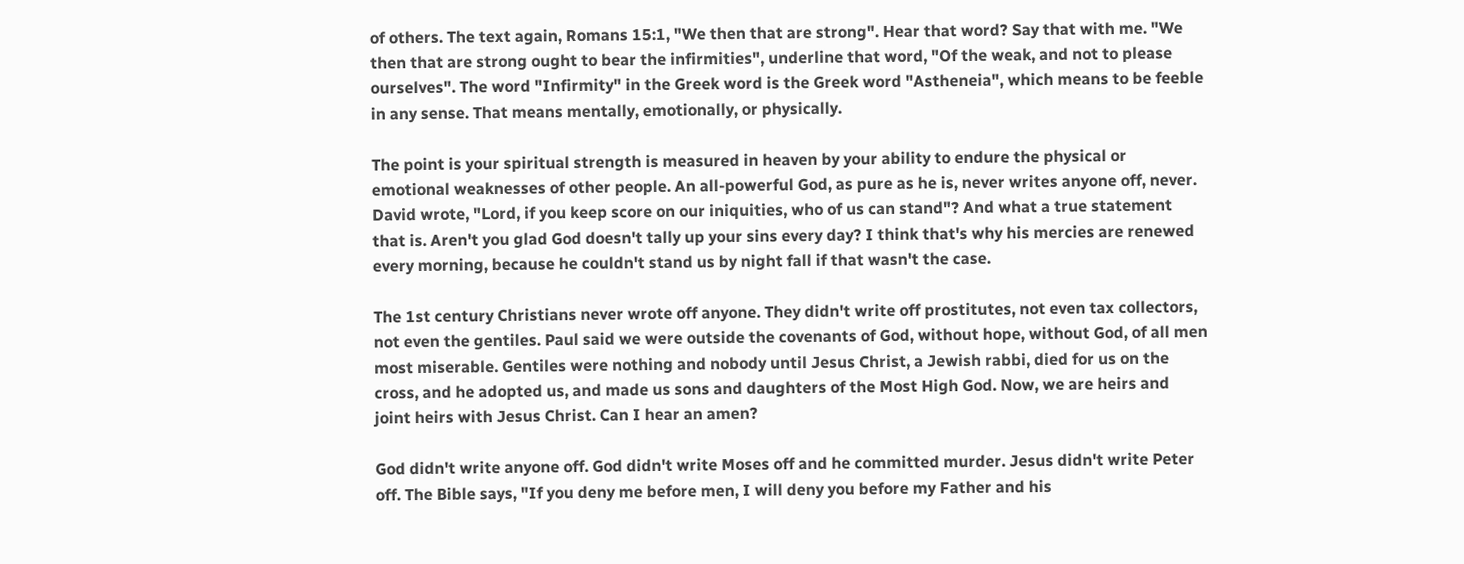of others. The text again, Romans 15:1, "We then that are strong". Hear that word? Say that with me. "We then that are strong ought to bear the infirmities", underline that word, "Of the weak, and not to please ourselves". The word "Infirmity" in the Greek word is the Greek word "Astheneia", which means to be feeble in any sense. That means mentally, emotionally, or physically.

The point is your spiritual strength is measured in heaven by your ability to endure the physical or emotional weaknesses of other people. An all-powerful God, as pure as he is, never writes anyone off, never. David wrote, "Lord, if you keep score on our iniquities, who of us can stand"? And what a true statement that is. Aren't you glad God doesn't tally up your sins every day? I think that's why his mercies are renewed every morning, because he couldn't stand us by night fall if that wasn't the case.

The 1st century Christians never wrote off anyone. They didn't write off prostitutes, not even tax collectors, not even the gentiles. Paul said we were outside the covenants of God, without hope, without God, of all men most miserable. Gentiles were nothing and nobody until Jesus Christ, a Jewish rabbi, died for us on the cross, and he adopted us, and made us sons and daughters of the Most High God. Now, we are heirs and joint heirs with Jesus Christ. Can I hear an amen?

God didn't write anyone off. God didn't write Moses off and he committed murder. Jesus didn't write Peter off. The Bible says, "If you deny me before men, I will deny you before my Father and his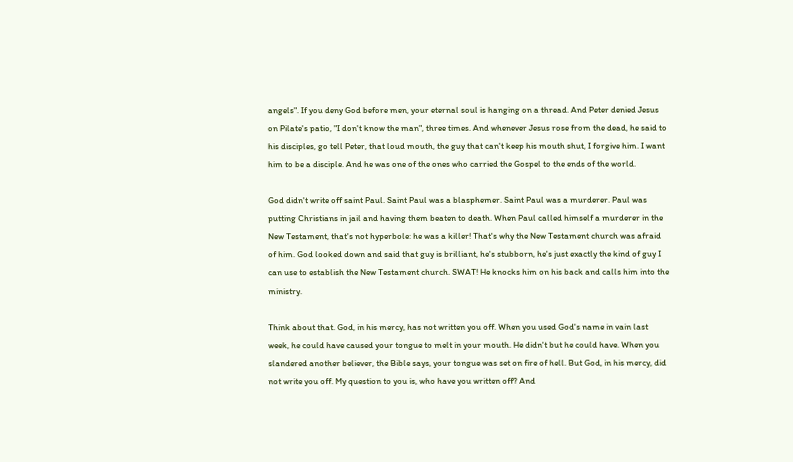angels". If you deny God before men, your eternal soul is hanging on a thread. And Peter denied Jesus on Pilate's patio, "I don't know the man", three times. And whenever Jesus rose from the dead, he said to his disciples, go tell Peter, that loud mouth, the guy that can't keep his mouth shut, I forgive him. I want him to be a disciple. And he was one of the ones who carried the Gospel to the ends of the world.

God didn't write off saint Paul. Saint Paul was a blasphemer. Saint Paul was a murderer. Paul was putting Christians in jail and having them beaten to death. When Paul called himself a murderer in the New Testament, that's not hyperbole: he was a killer! That's why the New Testament church was afraid of him. God looked down and said that guy is brilliant, he's stubborn, he's just exactly the kind of guy I can use to establish the New Testament church. SWAT! He knocks him on his back and calls him into the ministry.

Think about that. God, in his mercy, has not written you off. When you used God's name in vain last week, he could have caused your tongue to melt in your mouth. He didn't but he could have. When you slandered another believer, the Bible says, your tongue was set on fire of hell. But God, in his mercy, did not write you off. My question to you is, who have you written off? And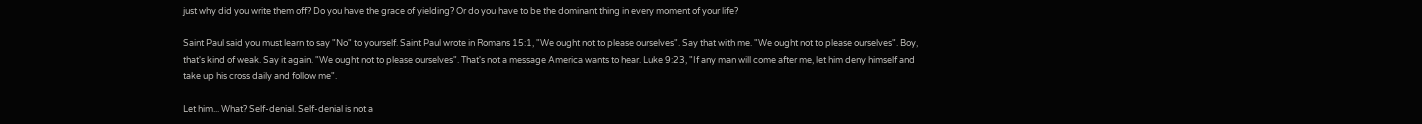just why did you write them off? Do you have the grace of yielding? Or do you have to be the dominant thing in every moment of your life?

Saint Paul said you must learn to say "No" to yourself. Saint Paul wrote in Romans 15:1, "We ought not to please ourselves". Say that with me. "We ought not to please ourselves". Boy, that's kind of weak. Say it again. "We ought not to please ourselves". That's not a message America wants to hear. Luke 9:23, "If any man will come after me, let him deny himself and take up his cross daily and follow me".

Let him... What? Self-denial. Self-denial is not a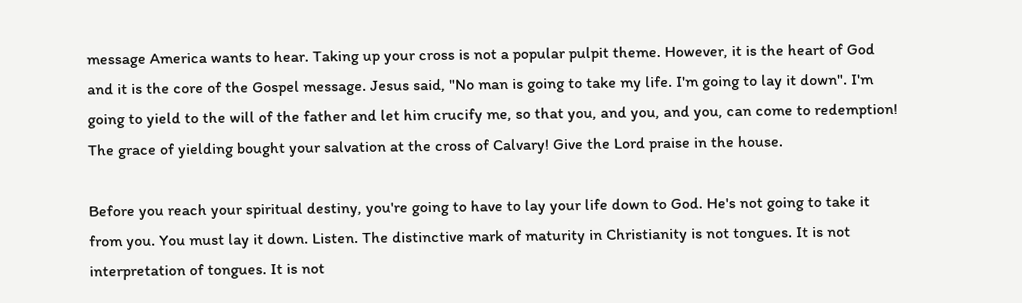message America wants to hear. Taking up your cross is not a popular pulpit theme. However, it is the heart of God and it is the core of the Gospel message. Jesus said, "No man is going to take my life. I'm going to lay it down". I'm going to yield to the will of the father and let him crucify me, so that you, and you, and you, can come to redemption! The grace of yielding bought your salvation at the cross of Calvary! Give the Lord praise in the house.

Before you reach your spiritual destiny, you're going to have to lay your life down to God. He's not going to take it from you. You must lay it down. Listen. The distinctive mark of maturity in Christianity is not tongues. It is not interpretation of tongues. It is not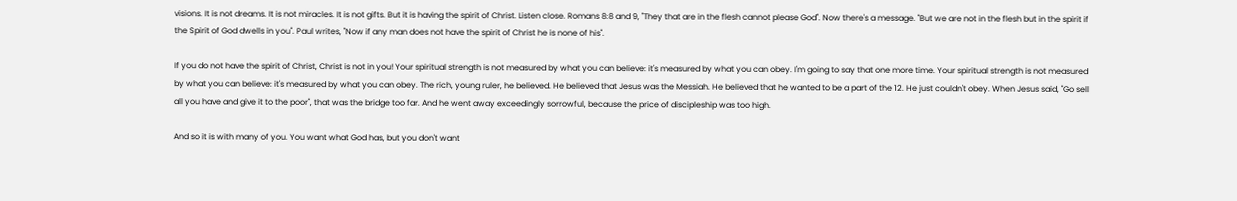visions. It is not dreams. It is not miracles. It is not gifts. But it is having the spirit of Christ. Listen close. Romans 8:8 and 9, "They that are in the flesh cannot please God". Now there's a message. "But we are not in the flesh but in the spirit if the Spirit of God dwells in you". Paul writes, "Now if any man does not have the spirit of Christ he is none of his".

If you do not have the spirit of Christ, Christ is not in you! Your spiritual strength is not measured by what you can believe: it's measured by what you can obey. I'm going to say that one more time. Your spiritual strength is not measured by what you can believe: it's measured by what you can obey. The rich, young ruler, he believed. He believed that Jesus was the Messiah. He believed that he wanted to be a part of the 12. He just couldn't obey. When Jesus said, "Go sell all you have and give it to the poor", that was the bridge too far. And he went away exceedingly sorrowful, because the price of discipleship was too high.

And so it is with many of you. You want what God has, but you don't want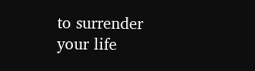to surrender your life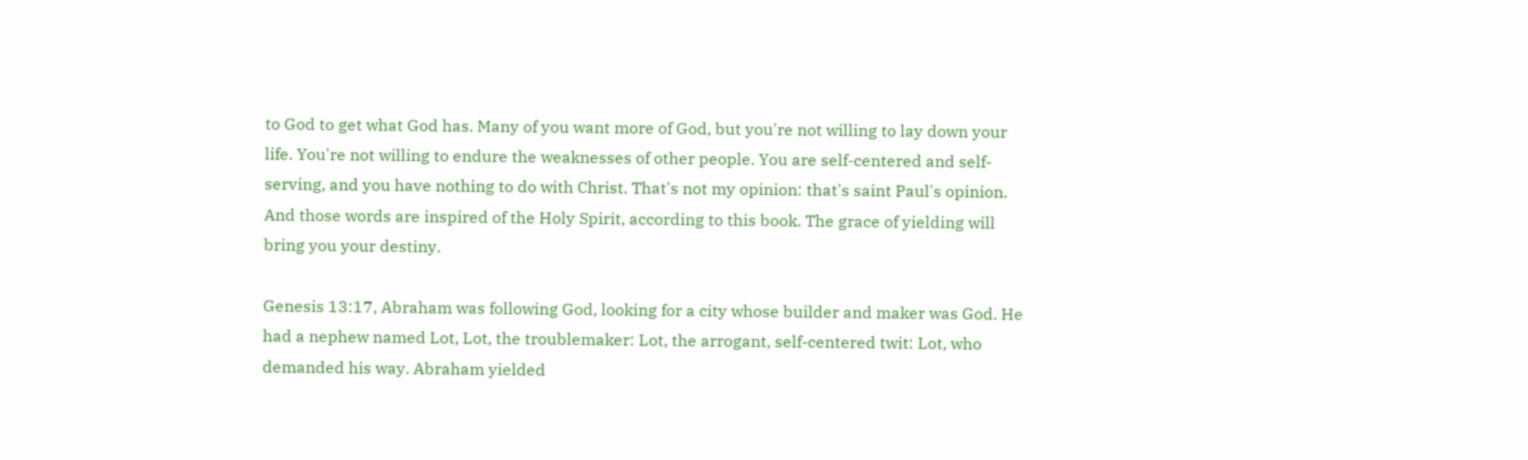to God to get what God has. Many of you want more of God, but you're not willing to lay down your life. You're not willing to endure the weaknesses of other people. You are self-centered and self-serving, and you have nothing to do with Christ. That's not my opinion: that's saint Paul's opinion. And those words are inspired of the Holy Spirit, according to this book. The grace of yielding will bring you your destiny.

Genesis 13:17, Abraham was following God, looking for a city whose builder and maker was God. He had a nephew named Lot, Lot, the troublemaker: Lot, the arrogant, self-centered twit: Lot, who demanded his way. Abraham yielded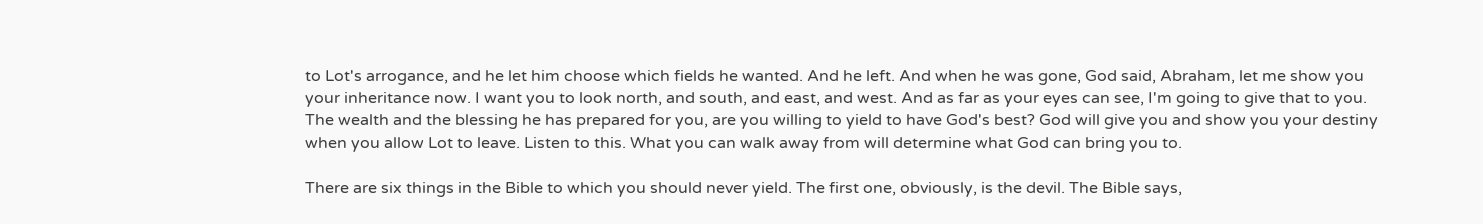to Lot's arrogance, and he let him choose which fields he wanted. And he left. And when he was gone, God said, Abraham, let me show you your inheritance now. I want you to look north, and south, and east, and west. And as far as your eyes can see, I'm going to give that to you. The wealth and the blessing he has prepared for you, are you willing to yield to have God's best? God will give you and show you your destiny when you allow Lot to leave. Listen to this. What you can walk away from will determine what God can bring you to.

There are six things in the Bible to which you should never yield. The first one, obviously, is the devil. The Bible says,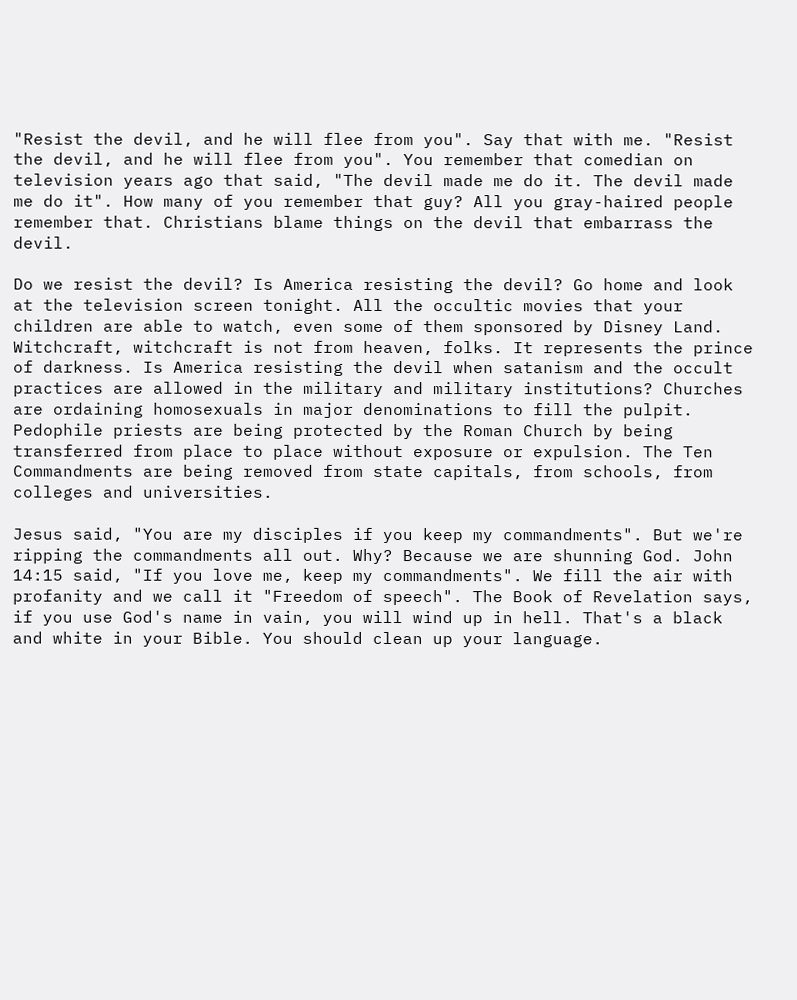"Resist the devil, and he will flee from you". Say that with me. "Resist the devil, and he will flee from you". You remember that comedian on television years ago that said, "The devil made me do it. The devil made me do it". How many of you remember that guy? All you gray-haired people remember that. Christians blame things on the devil that embarrass the devil.

Do we resist the devil? Is America resisting the devil? Go home and look at the television screen tonight. All the occultic movies that your children are able to watch, even some of them sponsored by Disney Land. Witchcraft, witchcraft is not from heaven, folks. It represents the prince of darkness. Is America resisting the devil when satanism and the occult practices are allowed in the military and military institutions? Churches are ordaining homosexuals in major denominations to fill the pulpit. Pedophile priests are being protected by the Roman Church by being transferred from place to place without exposure or expulsion. The Ten Commandments are being removed from state capitals, from schools, from colleges and universities.

Jesus said, "You are my disciples if you keep my commandments". But we're ripping the commandments all out. Why? Because we are shunning God. John 14:15 said, "If you love me, keep my commandments". We fill the air with profanity and we call it "Freedom of speech". The Book of Revelation says, if you use God's name in vain, you will wind up in hell. That's a black and white in your Bible. You should clean up your language.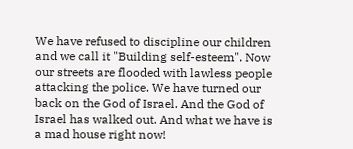We have refused to discipline our children and we call it "Building self-esteem". Now our streets are flooded with lawless people attacking the police. We have turned our back on the God of Israel. And the God of Israel has walked out. And what we have is a mad house right now!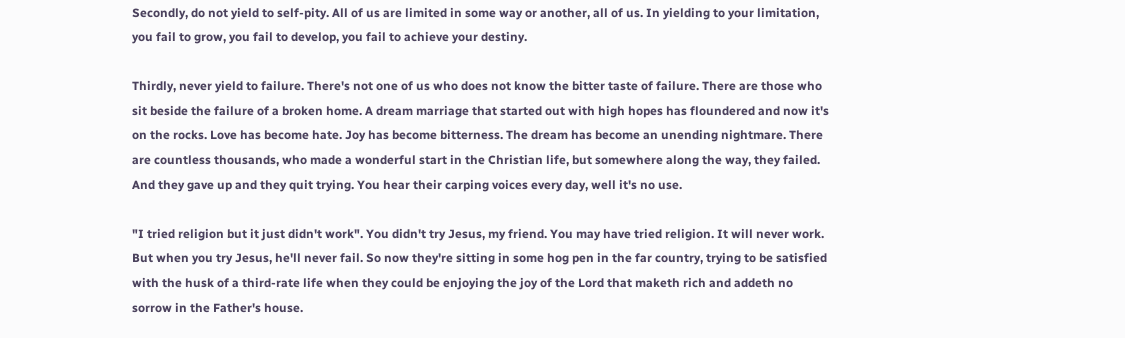Secondly, do not yield to self-pity. All of us are limited in some way or another, all of us. In yielding to your limitation, you fail to grow, you fail to develop, you fail to achieve your destiny.

Thirdly, never yield to failure. There's not one of us who does not know the bitter taste of failure. There are those who sit beside the failure of a broken home. A dream marriage that started out with high hopes has floundered and now it's on the rocks. Love has become hate. Joy has become bitterness. The dream has become an unending nightmare. There are countless thousands, who made a wonderful start in the Christian life, but somewhere along the way, they failed. And they gave up and they quit trying. You hear their carping voices every day, well it's no use.

"I tried religion but it just didn't work". You didn't try Jesus, my friend. You may have tried religion. It will never work. But when you try Jesus, he'll never fail. So now they're sitting in some hog pen in the far country, trying to be satisfied with the husk of a third-rate life when they could be enjoying the joy of the Lord that maketh rich and addeth no sorrow in the Father's house.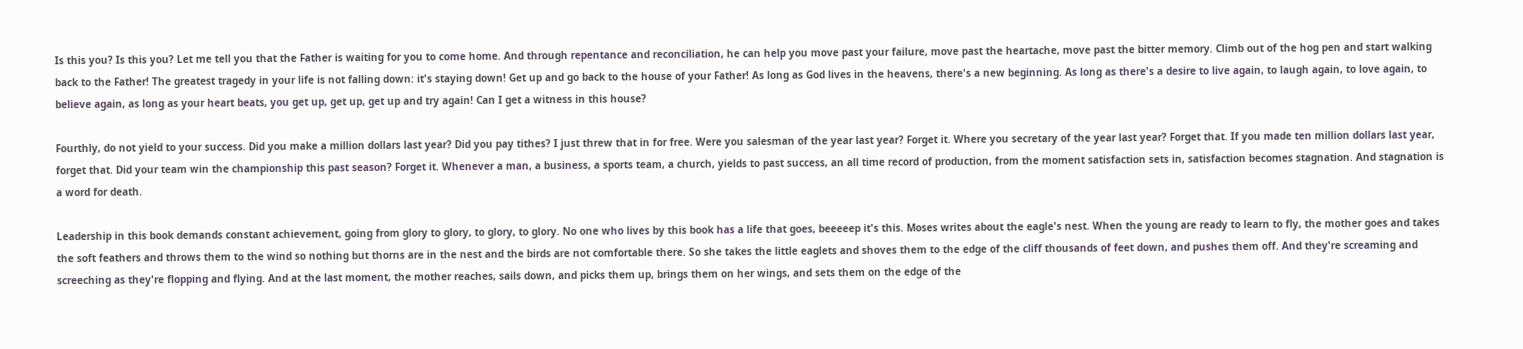Is this you? Is this you? Let me tell you that the Father is waiting for you to come home. And through repentance and reconciliation, he can help you move past your failure, move past the heartache, move past the bitter memory. Climb out of the hog pen and start walking back to the Father! The greatest tragedy in your life is not falling down: it's staying down! Get up and go back to the house of your Father! As long as God lives in the heavens, there's a new beginning. As long as there's a desire to live again, to laugh again, to love again, to believe again, as long as your heart beats, you get up, get up, get up and try again! Can I get a witness in this house?

Fourthly, do not yield to your success. Did you make a million dollars last year? Did you pay tithes? I just threw that in for free. Were you salesman of the year last year? Forget it. Where you secretary of the year last year? Forget that. If you made ten million dollars last year, forget that. Did your team win the championship this past season? Forget it. Whenever a man, a business, a sports team, a church, yields to past success, an all time record of production, from the moment satisfaction sets in, satisfaction becomes stagnation. And stagnation is a word for death.

Leadership in this book demands constant achievement, going from glory to glory, to glory, to glory. No one who lives by this book has a life that goes, beeeeep it's this. Moses writes about the eagle's nest. When the young are ready to learn to fly, the mother goes and takes the soft feathers and throws them to the wind so nothing but thorns are in the nest and the birds are not comfortable there. So she takes the little eaglets and shoves them to the edge of the cliff thousands of feet down, and pushes them off. And they're screaming and screeching as they're flopping and flying. And at the last moment, the mother reaches, sails down, and picks them up, brings them on her wings, and sets them on the edge of the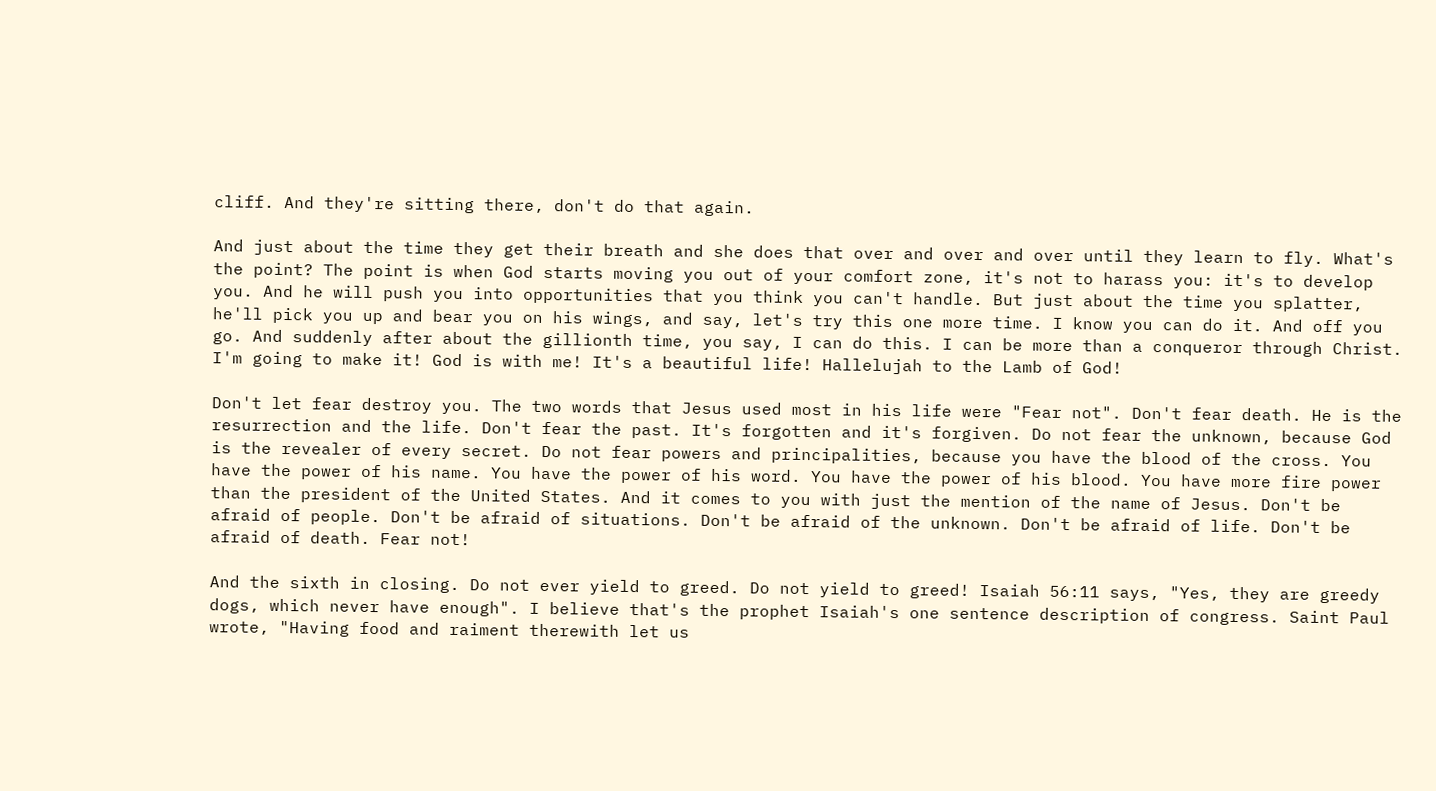cliff. And they're sitting there, don't do that again.

And just about the time they get their breath and she does that over and over and over until they learn to fly. What's the point? The point is when God starts moving you out of your comfort zone, it's not to harass you: it's to develop you. And he will push you into opportunities that you think you can't handle. But just about the time you splatter, he'll pick you up and bear you on his wings, and say, let's try this one more time. I know you can do it. And off you go. And suddenly after about the gillionth time, you say, I can do this. I can be more than a conqueror through Christ. I'm going to make it! God is with me! It's a beautiful life! Hallelujah to the Lamb of God!

Don't let fear destroy you. The two words that Jesus used most in his life were "Fear not". Don't fear death. He is the resurrection and the life. Don't fear the past. It's forgotten and it's forgiven. Do not fear the unknown, because God is the revealer of every secret. Do not fear powers and principalities, because you have the blood of the cross. You have the power of his name. You have the power of his word. You have the power of his blood. You have more fire power than the president of the United States. And it comes to you with just the mention of the name of Jesus. Don't be afraid of people. Don't be afraid of situations. Don't be afraid of the unknown. Don't be afraid of life. Don't be afraid of death. Fear not!

And the sixth in closing. Do not ever yield to greed. Do not yield to greed! Isaiah 56:11 says, "Yes, they are greedy dogs, which never have enough". I believe that's the prophet Isaiah's one sentence description of congress. Saint Paul wrote, "Having food and raiment therewith let us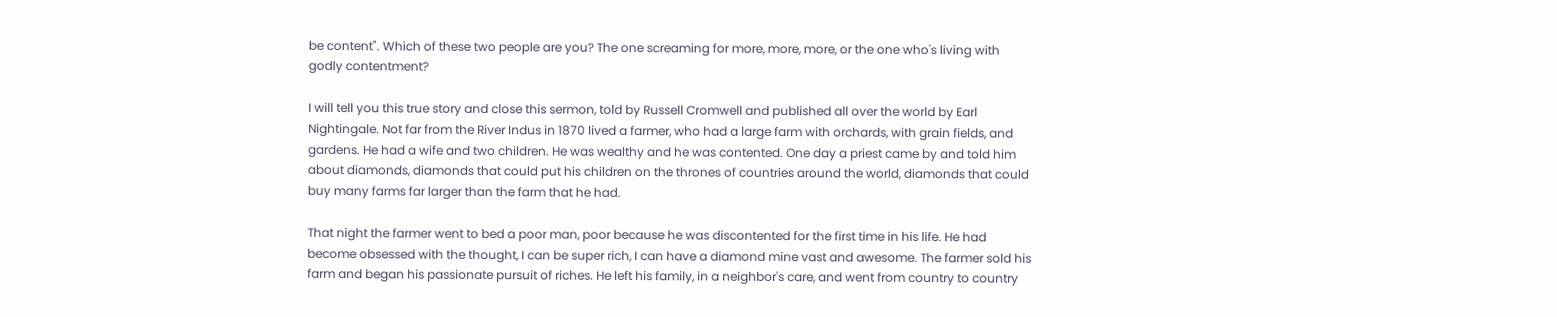be content". Which of these two people are you? The one screaming for more, more, more, or the one who's living with godly contentment?

I will tell you this true story and close this sermon, told by Russell Cromwell and published all over the world by Earl Nightingale. Not far from the River Indus in 1870 lived a farmer, who had a large farm with orchards, with grain fields, and gardens. He had a wife and two children. He was wealthy and he was contented. One day a priest came by and told him about diamonds, diamonds that could put his children on the thrones of countries around the world, diamonds that could buy many farms far larger than the farm that he had.

That night the farmer went to bed a poor man, poor because he was discontented for the first time in his life. He had become obsessed with the thought, I can be super rich, I can have a diamond mine vast and awesome. The farmer sold his farm and began his passionate pursuit of riches. He left his family, in a neighbor's care, and went from country to country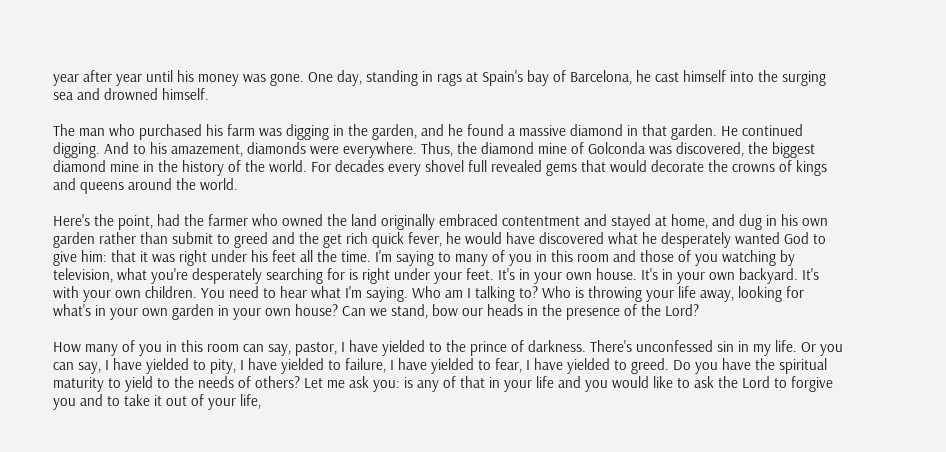year after year until his money was gone. One day, standing in rags at Spain's bay of Barcelona, he cast himself into the surging sea and drowned himself.

The man who purchased his farm was digging in the garden, and he found a massive diamond in that garden. He continued digging. And to his amazement, diamonds were everywhere. Thus, the diamond mine of Golconda was discovered, the biggest diamond mine in the history of the world. For decades every shovel full revealed gems that would decorate the crowns of kings and queens around the world.

Here's the point, had the farmer who owned the land originally embraced contentment and stayed at home, and dug in his own garden rather than submit to greed and the get rich quick fever, he would have discovered what he desperately wanted God to give him: that it was right under his feet all the time. I'm saying to many of you in this room and those of you watching by television, what you're desperately searching for is right under your feet. It's in your own house. It's in your own backyard. It's with your own children. You need to hear what I'm saying. Who am I talking to? Who is throwing your life away, looking for what's in your own garden in your own house? Can we stand, bow our heads in the presence of the Lord?

How many of you in this room can say, pastor, I have yielded to the prince of darkness. There's unconfessed sin in my life. Or you can say, I have yielded to pity, I have yielded to failure, I have yielded to fear, I have yielded to greed. Do you have the spiritual maturity to yield to the needs of others? Let me ask you: is any of that in your life and you would like to ask the Lord to forgive you and to take it out of your life,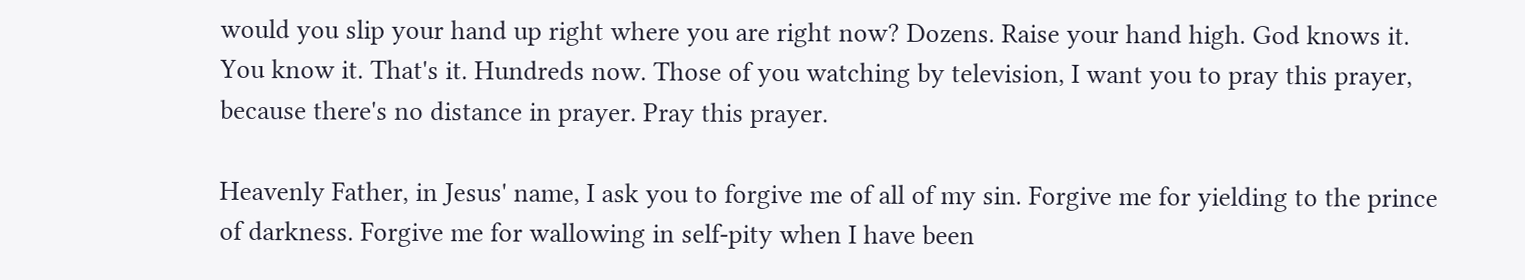would you slip your hand up right where you are right now? Dozens. Raise your hand high. God knows it. You know it. That's it. Hundreds now. Those of you watching by television, I want you to pray this prayer, because there's no distance in prayer. Pray this prayer.

Heavenly Father, in Jesus' name, I ask you to forgive me of all of my sin. Forgive me for yielding to the prince of darkness. Forgive me for wallowing in self-pity when I have been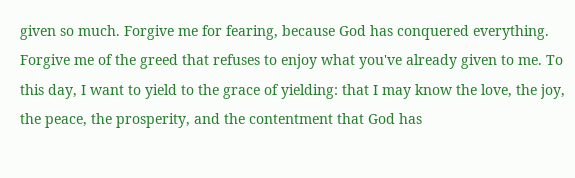given so much. Forgive me for fearing, because God has conquered everything. Forgive me of the greed that refuses to enjoy what you've already given to me. To this day, I want to yield to the grace of yielding: that I may know the love, the joy, the peace, the prosperity, and the contentment that God has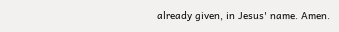already given, in Jesus' name. Amen.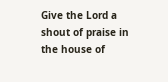Give the Lord a shout of praise in the house of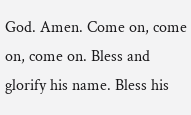God. Amen. Come on, come on, come on. Bless and glorify his name. Bless his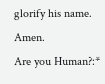glorify his name. Amen.
Are you Human?:*